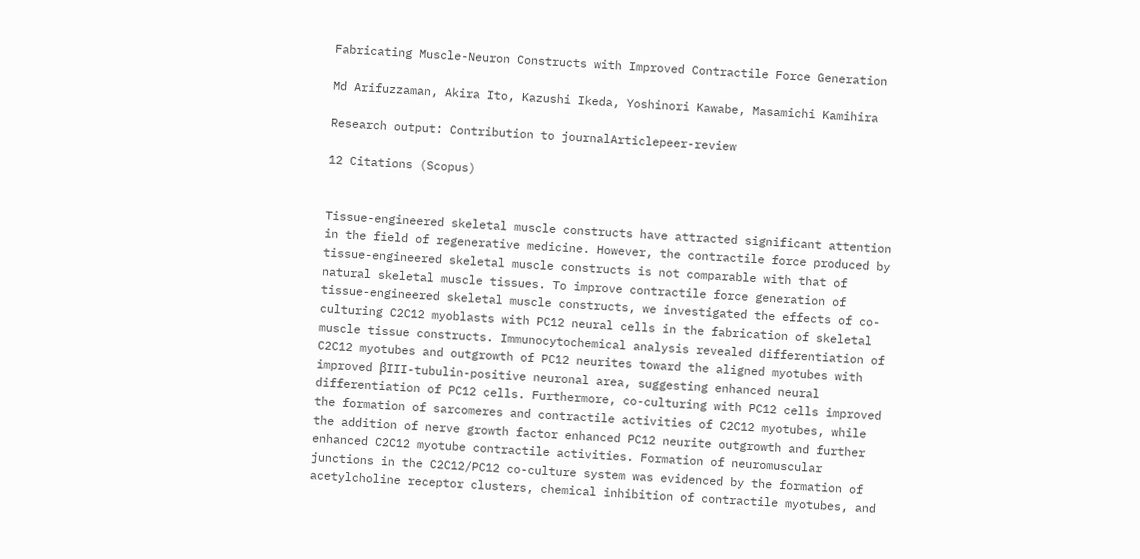Fabricating Muscle-Neuron Constructs with Improved Contractile Force Generation

Md Arifuzzaman, Akira Ito, Kazushi Ikeda, Yoshinori Kawabe, Masamichi Kamihira

Research output: Contribution to journalArticlepeer-review

12 Citations (Scopus)


Tissue-engineered skeletal muscle constructs have attracted significant attention in the field of regenerative medicine. However, the contractile force produced by tissue-engineered skeletal muscle constructs is not comparable with that of natural skeletal muscle tissues. To improve contractile force generation of tissue-engineered skeletal muscle constructs, we investigated the effects of co-culturing C2C12 myoblasts with PC12 neural cells in the fabrication of skeletal muscle tissue constructs. Immunocytochemical analysis revealed differentiation of C2C12 myotubes and outgrowth of PC12 neurites toward the aligned myotubes with improved βIII-tubulin-positive neuronal area, suggesting enhanced neural differentiation of PC12 cells. Furthermore, co-culturing with PC12 cells improved the formation of sarcomeres and contractile activities of C2C12 myotubes, while the addition of nerve growth factor enhanced PC12 neurite outgrowth and further enhanced C2C12 myotube contractile activities. Formation of neuromuscular junctions in the C2C12/PC12 co-culture system was evidenced by the formation of acetylcholine receptor clusters, chemical inhibition of contractile myotubes, and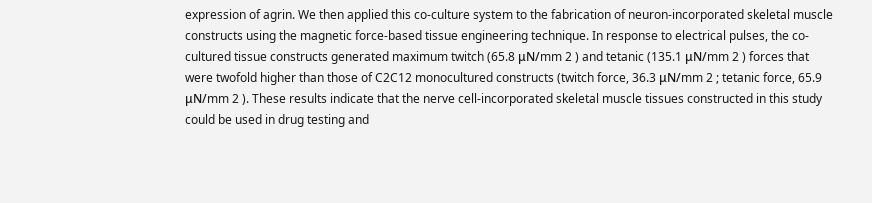expression of agrin. We then applied this co-culture system to the fabrication of neuron-incorporated skeletal muscle constructs using the magnetic force-based tissue engineering technique. In response to electrical pulses, the co-cultured tissue constructs generated maximum twitch (65.8 μN/mm 2 ) and tetanic (135.1 μN/mm 2 ) forces that were twofold higher than those of C2C12 monocultured constructs (twitch force, 36.3 μN/mm 2 ; tetanic force, 65.9 μN/mm 2 ). These results indicate that the nerve cell-incorporated skeletal muscle tissues constructed in this study could be used in drug testing and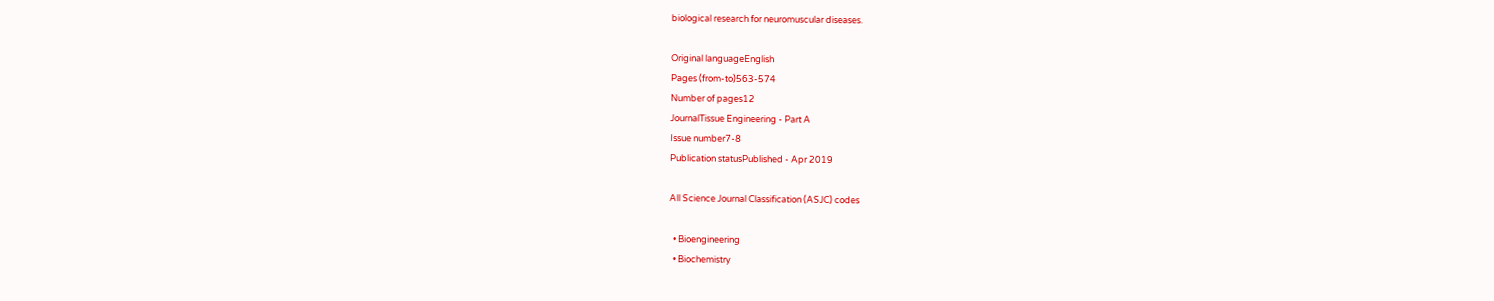biological research for neuromuscular diseases.

Original languageEnglish
Pages (from-to)563-574
Number of pages12
JournalTissue Engineering - Part A
Issue number7-8
Publication statusPublished - Apr 2019

All Science Journal Classification (ASJC) codes

  • Bioengineering
  • Biochemistry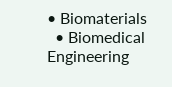• Biomaterials
  • Biomedical Engineering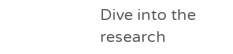Dive into the research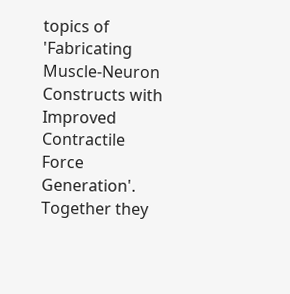topics of 'Fabricating Muscle-Neuron Constructs with Improved Contractile Force Generation'. Together they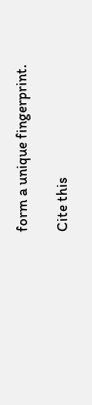form a unique fingerprint.

Cite this